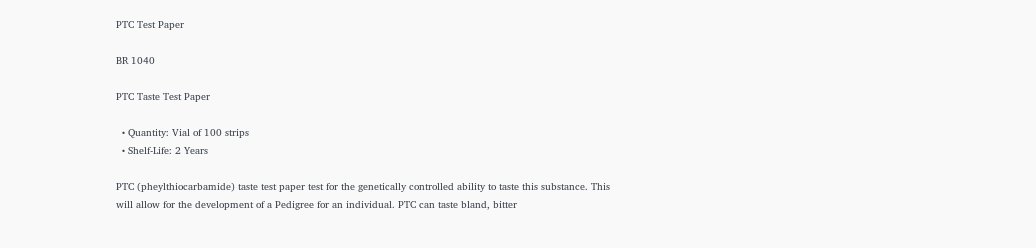PTC Test Paper

BR 1040

PTC Taste Test Paper

  • Quantity: Vial of 100 strips
  • Shelf-Life: 2 Years

PTC (pheylthiocarbamide) taste test paper test for the genetically controlled ability to taste this substance. This will allow for the development of a Pedigree for an individual. PTC can taste bland, bitter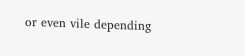or even vile depending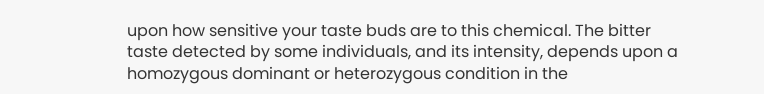upon how sensitive your taste buds are to this chemical. The bitter taste detected by some individuals, and its intensity, depends upon a homozygous dominant or heterozygous condition in the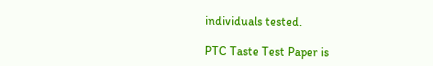individuals tested.

PTC Taste Test Paper is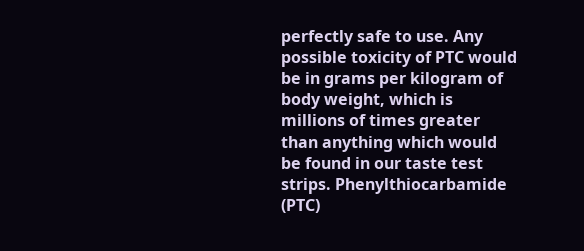perfectly safe to use. Any possible toxicity of PTC would be in grams per kilogram of body weight, which is millions of times greater than anything which would be found in our taste test strips. Phenylthiocarbamide (PTC)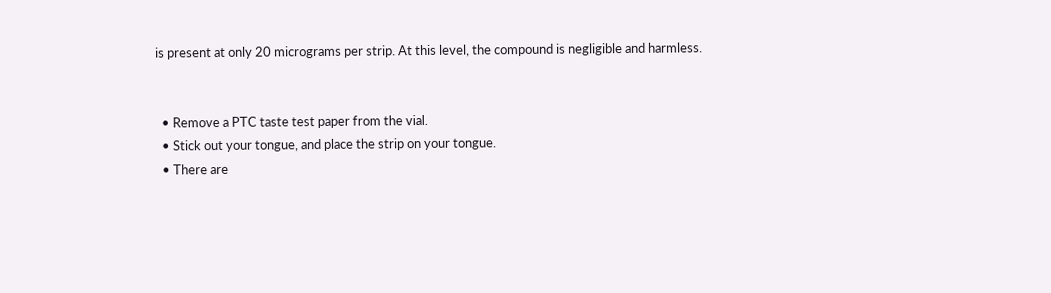is present at only 20 micrograms per strip. At this level, the compound is negligible and harmless.


  • Remove a PTC taste test paper from the vial.
  • Stick out your tongue, and place the strip on your tongue.
  • There are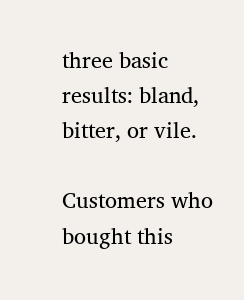three basic results: bland, bitter, or vile.

Customers who bought this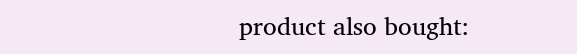product also bought: